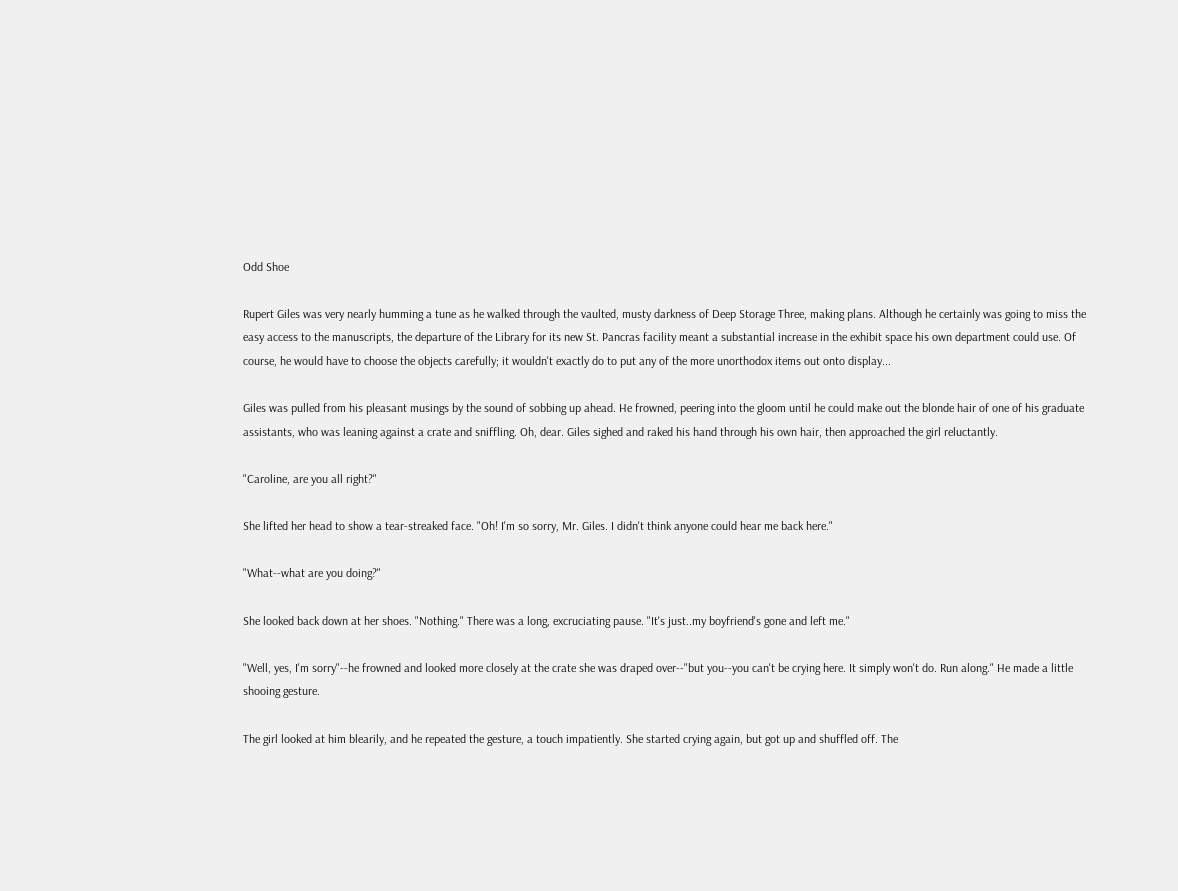Odd Shoe

Rupert Giles was very nearly humming a tune as he walked through the vaulted, musty darkness of Deep Storage Three, making plans. Although he certainly was going to miss the easy access to the manuscripts, the departure of the Library for its new St. Pancras facility meant a substantial increase in the exhibit space his own department could use. Of course, he would have to choose the objects carefully; it wouldn't exactly do to put any of the more unorthodox items out onto display...

Giles was pulled from his pleasant musings by the sound of sobbing up ahead. He frowned, peering into the gloom until he could make out the blonde hair of one of his graduate assistants, who was leaning against a crate and sniffling. Oh, dear. Giles sighed and raked his hand through his own hair, then approached the girl reluctantly.

"Caroline, are you all right?"

She lifted her head to show a tear-streaked face. "Oh! I'm so sorry, Mr. Giles. I didn't think anyone could hear me back here."

"What--what are you doing?"

She looked back down at her shoes. "Nothing." There was a long, excruciating pause. "It's just..my boyfriend's gone and left me."

"Well, yes, I'm sorry"--he frowned and looked more closely at the crate she was draped over--"but you--you can't be crying here. It simply won't do. Run along." He made a little shooing gesture.

The girl looked at him blearily, and he repeated the gesture, a touch impatiently. She started crying again, but got up and shuffled off. The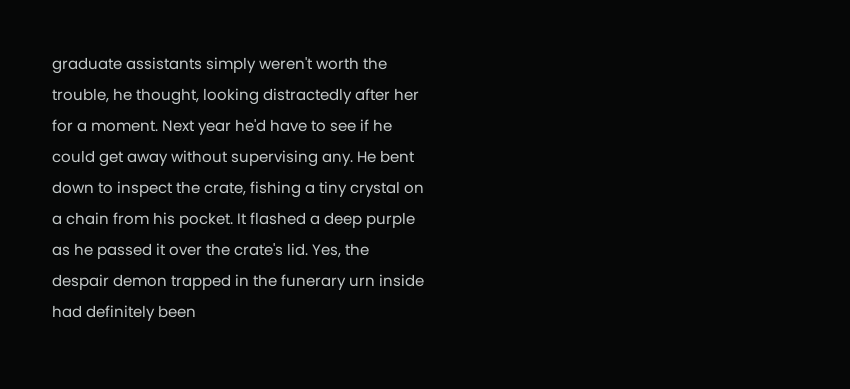graduate assistants simply weren't worth the trouble, he thought, looking distractedly after her for a moment. Next year he'd have to see if he could get away without supervising any. He bent down to inspect the crate, fishing a tiny crystal on a chain from his pocket. It flashed a deep purple as he passed it over the crate's lid. Yes, the despair demon trapped in the funerary urn inside had definitely been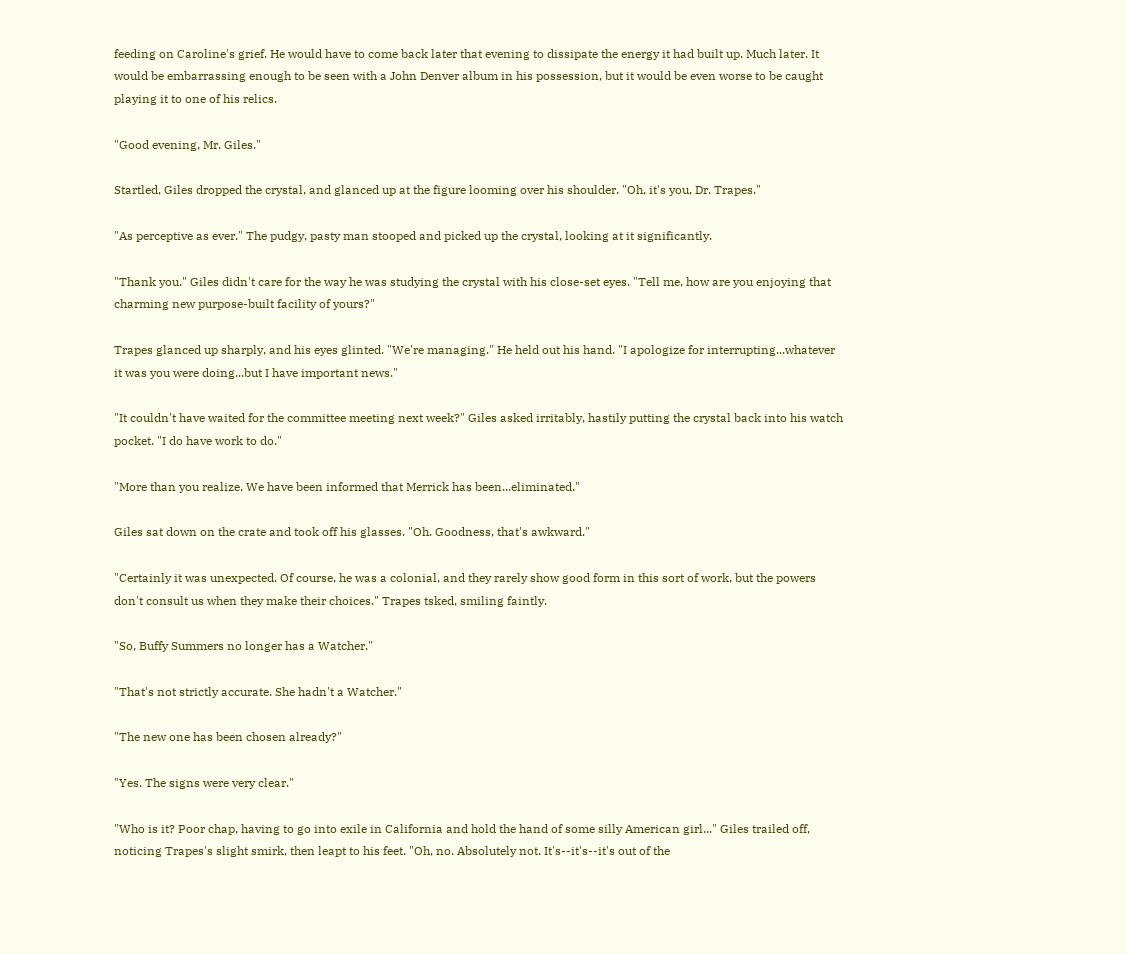feeding on Caroline's grief. He would have to come back later that evening to dissipate the energy it had built up. Much later. It would be embarrassing enough to be seen with a John Denver album in his possession, but it would be even worse to be caught playing it to one of his relics.

"Good evening, Mr. Giles."

Startled, Giles dropped the crystal, and glanced up at the figure looming over his shoulder. "Oh, it's you, Dr. Trapes."

"As perceptive as ever." The pudgy, pasty man stooped and picked up the crystal, looking at it significantly.

"Thank you." Giles didn't care for the way he was studying the crystal with his close-set eyes. "Tell me, how are you enjoying that charming new purpose-built facility of yours?"

Trapes glanced up sharply, and his eyes glinted. "We're managing." He held out his hand. "I apologize for interrupting...whatever it was you were doing...but I have important news."

"It couldn't have waited for the committee meeting next week?" Giles asked irritably, hastily putting the crystal back into his watch pocket. "I do have work to do."

"More than you realize. We have been informed that Merrick has been...eliminated."

Giles sat down on the crate and took off his glasses. "Oh. Goodness, that's awkward."

"Certainly it was unexpected. Of course, he was a colonial, and they rarely show good form in this sort of work, but the powers don't consult us when they make their choices." Trapes tsked, smiling faintly.

"So, Buffy Summers no longer has a Watcher."

"That's not strictly accurate. She hadn't a Watcher."

"The new one has been chosen already?"

"Yes. The signs were very clear."

"Who is it? Poor chap, having to go into exile in California and hold the hand of some silly American girl..." Giles trailed off, noticing Trapes's slight smirk, then leapt to his feet. "Oh, no. Absolutely not. It's--it's--it's out of the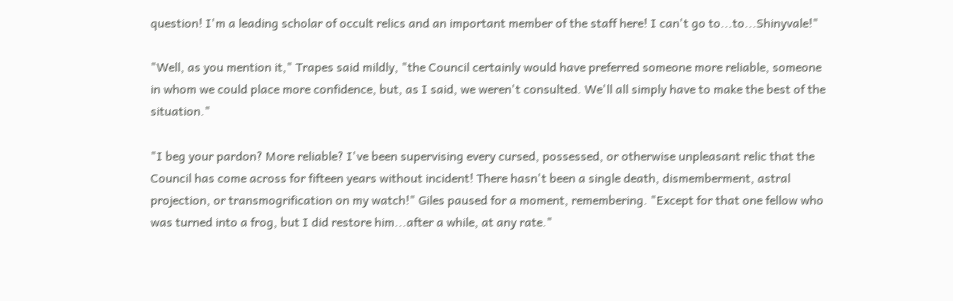question! I'm a leading scholar of occult relics and an important member of the staff here! I can't go to...to...Shinyvale!"

"Well, as you mention it," Trapes said mildly, "the Council certainly would have preferred someone more reliable, someone in whom we could place more confidence, but, as I said, we weren't consulted. We'll all simply have to make the best of the situation."

"I beg your pardon? More reliable? I've been supervising every cursed, possessed, or otherwise unpleasant relic that the Council has come across for fifteen years without incident! There hasn't been a single death, dismemberment, astral projection, or transmogrification on my watch!" Giles paused for a moment, remembering. "Except for that one fellow who was turned into a frog, but I did restore him...after a while, at any rate."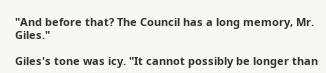"And before that? The Council has a long memory, Mr. Giles."

Giles's tone was icy. "It cannot possibly be longer than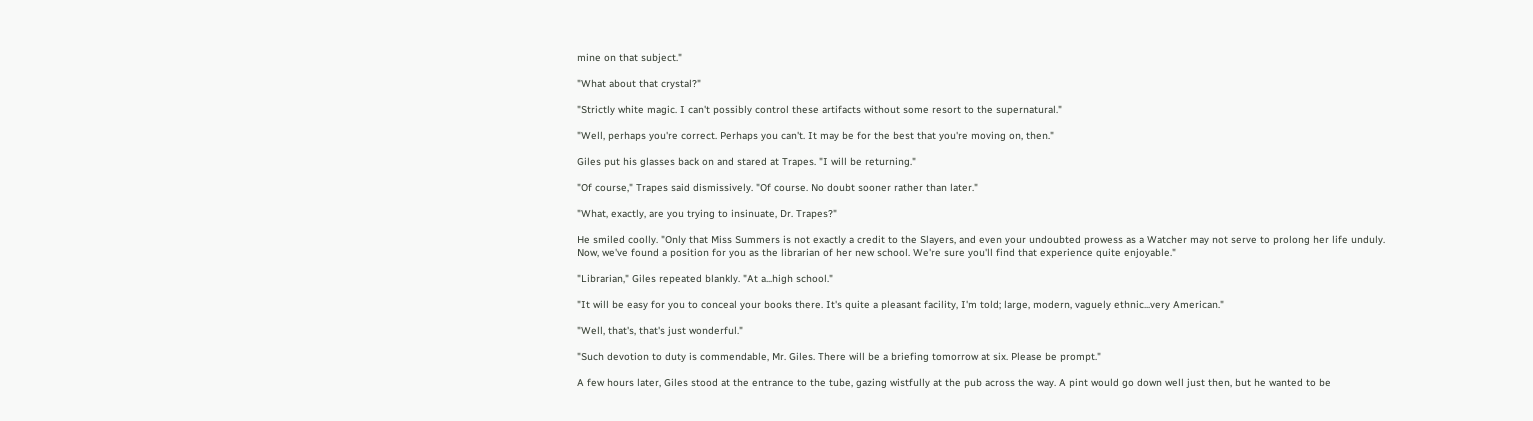mine on that subject."

"What about that crystal?"

"Strictly white magic. I can't possibly control these artifacts without some resort to the supernatural."

"Well, perhaps you're correct. Perhaps you can't. It may be for the best that you're moving on, then."

Giles put his glasses back on and stared at Trapes. "I will be returning."

"Of course," Trapes said dismissively. "Of course. No doubt sooner rather than later."

"What, exactly, are you trying to insinuate, Dr. Trapes?"

He smiled coolly. "Only that Miss Summers is not exactly a credit to the Slayers, and even your undoubted prowess as a Watcher may not serve to prolong her life unduly. Now, we've found a position for you as the librarian of her new school. We're sure you'll find that experience quite enjoyable."

"Librarian," Giles repeated blankly. "At a...high school."

"It will be easy for you to conceal your books there. It's quite a pleasant facility, I'm told; large, modern, vaguely ethnic...very American."

"Well, that's, that's just wonderful."

"Such devotion to duty is commendable, Mr. Giles. There will be a briefing tomorrow at six. Please be prompt."

A few hours later, Giles stood at the entrance to the tube, gazing wistfully at the pub across the way. A pint would go down well just then, but he wanted to be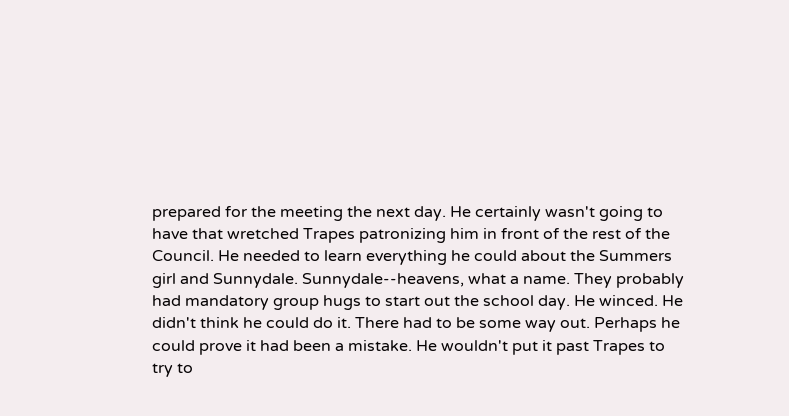prepared for the meeting the next day. He certainly wasn't going to have that wretched Trapes patronizing him in front of the rest of the Council. He needed to learn everything he could about the Summers girl and Sunnydale. Sunnydale--heavens, what a name. They probably had mandatory group hugs to start out the school day. He winced. He didn't think he could do it. There had to be some way out. Perhaps he could prove it had been a mistake. He wouldn't put it past Trapes to try to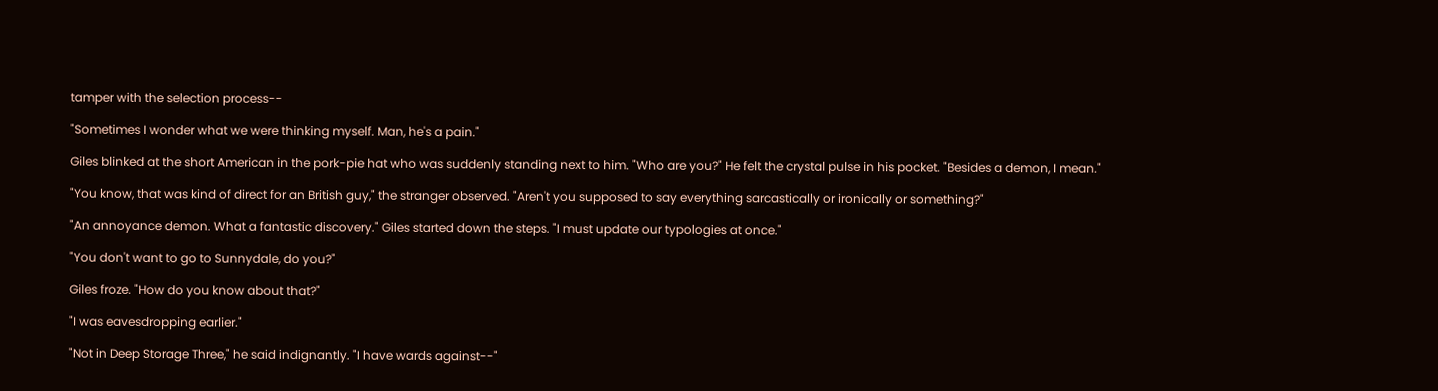tamper with the selection process--

"Sometimes I wonder what we were thinking myself. Man, he's a pain."

Giles blinked at the short American in the pork-pie hat who was suddenly standing next to him. "Who are you?" He felt the crystal pulse in his pocket. "Besides a demon, I mean."

"You know, that was kind of direct for an British guy," the stranger observed. "Aren't you supposed to say everything sarcastically or ironically or something?"

"An annoyance demon. What a fantastic discovery." Giles started down the steps. "I must update our typologies at once."

"You don't want to go to Sunnydale, do you?"

Giles froze. "How do you know about that?"

"I was eavesdropping earlier."

"Not in Deep Storage Three," he said indignantly. "I have wards against--"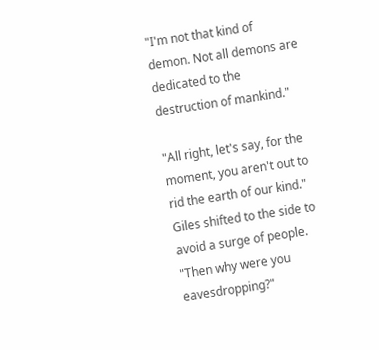"I'm not that kind of demon. Not all demons are dedicated to the destruction of mankind."

"All right, let's say, for the moment, you aren't out to rid the earth of our kind." Giles shifted to the side to avoid a surge of people. "Then why were you eavesdropping?"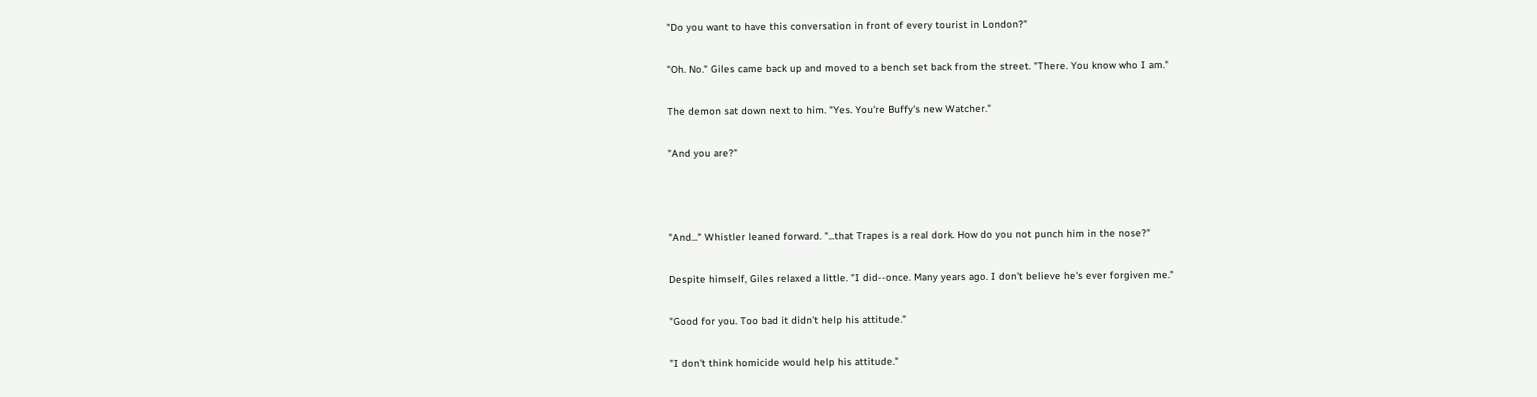"Do you want to have this conversation in front of every tourist in London?"

"Oh. No." Giles came back up and moved to a bench set back from the street. "There. You know who I am."

The demon sat down next to him. "Yes. You're Buffy's new Watcher."

"And you are?"



"And..." Whistler leaned forward. "...that Trapes is a real dork. How do you not punch him in the nose?"

Despite himself, Giles relaxed a little. "I did--once. Many years ago. I don't believe he's ever forgiven me."

"Good for you. Too bad it didn't help his attitude."

"I don't think homicide would help his attitude."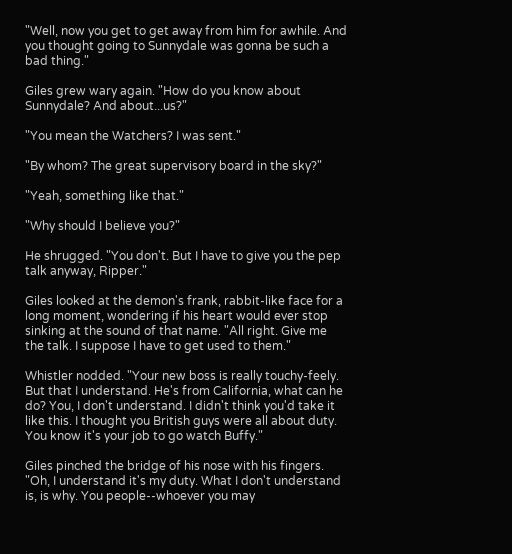"Well, now you get to get away from him for awhile. And you thought going to Sunnydale was gonna be such a bad thing."

Giles grew wary again. "How do you know about Sunnydale? And about...us?"

"You mean the Watchers? I was sent."

"By whom? The great supervisory board in the sky?"

"Yeah, something like that."

"Why should I believe you?"

He shrugged. "You don't. But I have to give you the pep talk anyway, Ripper."

Giles looked at the demon's frank, rabbit-like face for a long moment, wondering if his heart would ever stop sinking at the sound of that name. "All right. Give me the talk. I suppose I have to get used to them."

Whistler nodded. "Your new boss is really touchy-feely. But that I understand. He's from California, what can he do? You, I don't understand. I didn't think you'd take it like this. I thought you British guys were all about duty. You know it's your job to go watch Buffy."

Giles pinched the bridge of his nose with his fingers. "Oh, I understand it's my duty. What I don't understand is, is why. You people--whoever you may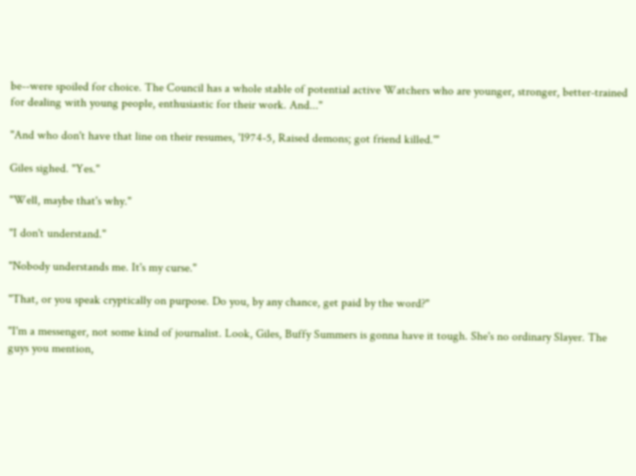be--were spoiled for choice. The Council has a whole stable of potential active Watchers who are younger, stronger, better-trained for dealing with young people, enthusiastic for their work. And..."

"And who don't have that line on their resumes, '1974-5, Raised demons; got friend killed.'"

Giles sighed. "Yes."

"Well, maybe that's why."

"I don't understand."

"Nobody understands me. It's my curse."

"That, or you speak cryptically on purpose. Do you, by any chance, get paid by the word?"

"I'm a messenger, not some kind of journalist. Look, Giles, Buffy Summers is gonna have it tough. She's no ordinary Slayer. The guys you mention,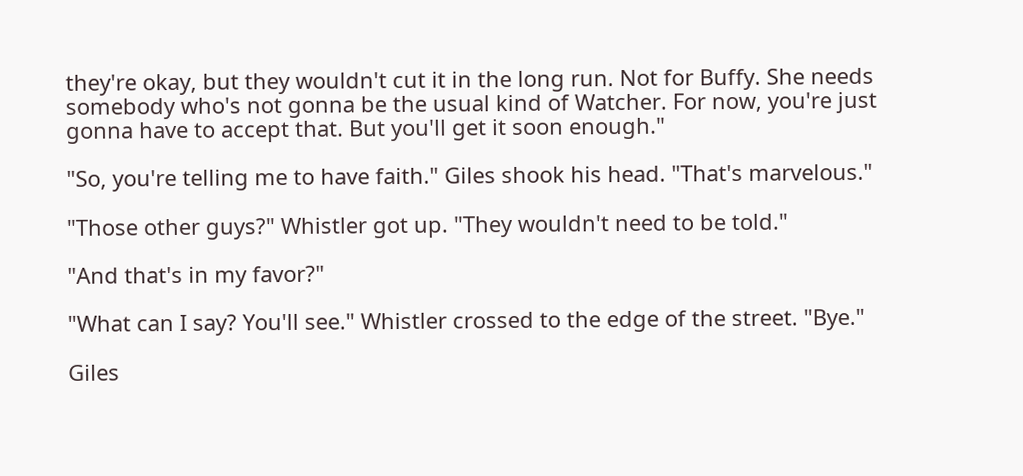they're okay, but they wouldn't cut it in the long run. Not for Buffy. She needs somebody who's not gonna be the usual kind of Watcher. For now, you're just gonna have to accept that. But you'll get it soon enough."

"So, you're telling me to have faith." Giles shook his head. "That's marvelous."

"Those other guys?" Whistler got up. "They wouldn't need to be told."

"And that's in my favor?"

"What can I say? You'll see." Whistler crossed to the edge of the street. "Bye."

Giles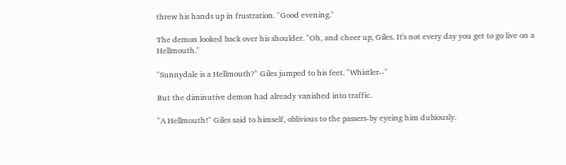threw his hands up in frustration. "Good evening."

The demon looked back over his shoulder. "Oh, and cheer up, Giles. It's not every day you get to go live on a Hellmouth."

"Sunnydale is a Hellmouth?" Giles jumped to his feet. "Whistler--"

But the diminutive demon had already vanished into traffic.

"A Hellmouth!" Giles said to himself, oblivious to the passers-by eyeing him dubiously.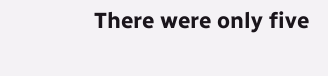There were only five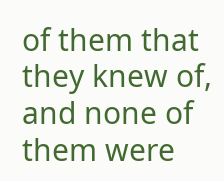of them that they knew of, and none of them were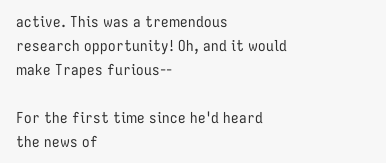active. This was a tremendous research opportunity! Oh, and it would make Trapes furious--

For the first time since he'd heard the news of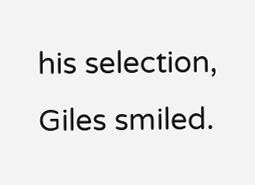his selection, Giles smiled.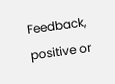Feedback, positive or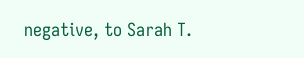negative, to Sarah T.